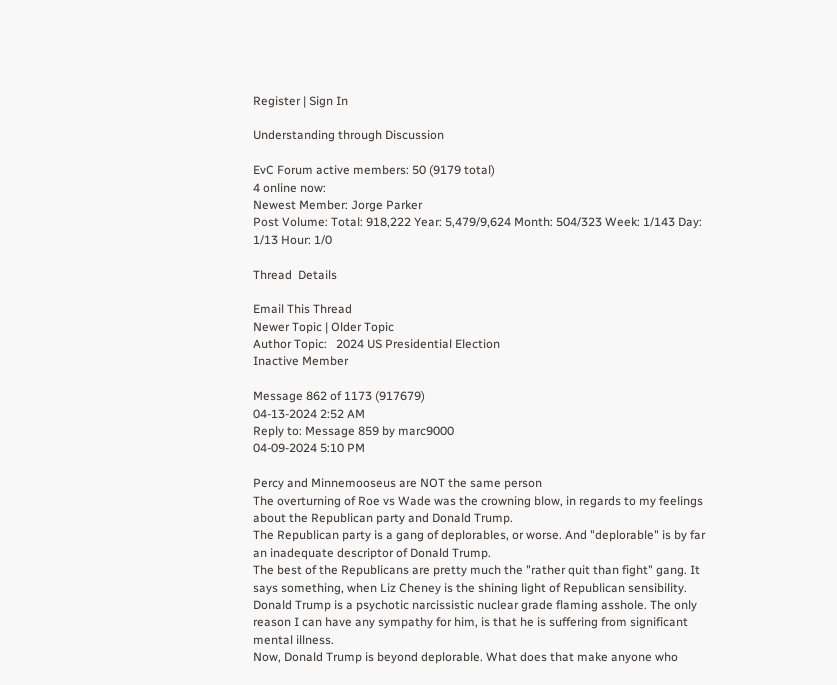Register | Sign In

Understanding through Discussion

EvC Forum active members: 50 (9179 total)
4 online now:
Newest Member: Jorge Parker
Post Volume: Total: 918,222 Year: 5,479/9,624 Month: 504/323 Week: 1/143 Day: 1/13 Hour: 1/0

Thread  Details

Email This Thread
Newer Topic | Older Topic
Author Topic:   2024 US Presidential Election
Inactive Member

Message 862 of 1173 (917679)
04-13-2024 2:52 AM
Reply to: Message 859 by marc9000
04-09-2024 5:10 PM

Percy and Minnemooseus are NOT the same person
The overturning of Roe vs Wade was the crowning blow, in regards to my feelings about the Republican party and Donald Trump.
The Republican party is a gang of deplorables, or worse. And "deplorable" is by far an inadequate descriptor of Donald Trump.
The best of the Republicans are pretty much the "rather quit than fight" gang. It says something, when Liz Cheney is the shining light of Republican sensibility.
Donald Trump is a psychotic narcissistic nuclear grade flaming asshole. The only reason I can have any sympathy for him, is that he is suffering from significant mental illness.
Now, Donald Trump is beyond deplorable. What does that make anyone who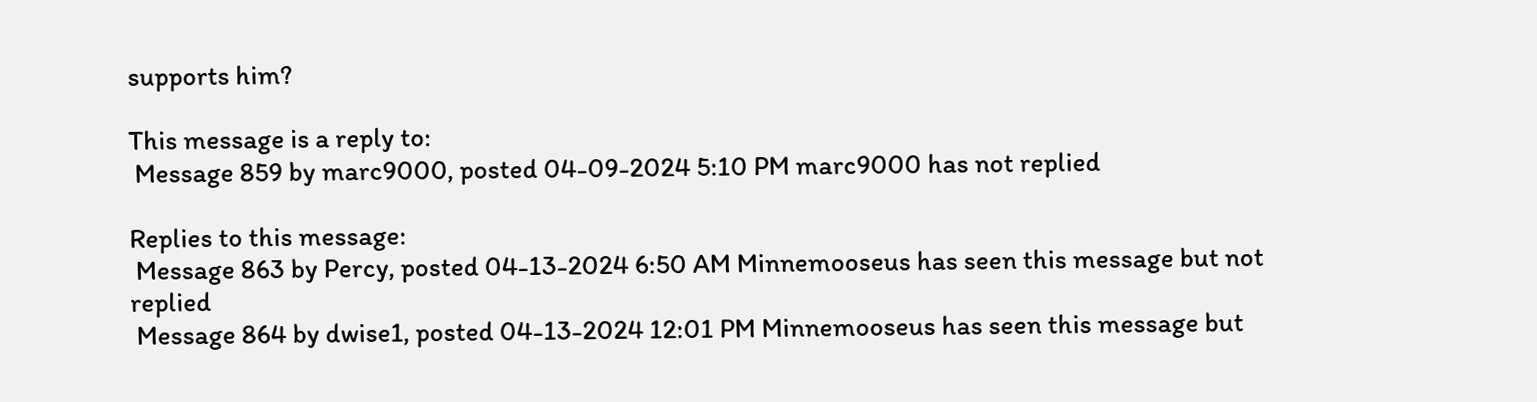supports him?

This message is a reply to:
 Message 859 by marc9000, posted 04-09-2024 5:10 PM marc9000 has not replied

Replies to this message:
 Message 863 by Percy, posted 04-13-2024 6:50 AM Minnemooseus has seen this message but not replied
 Message 864 by dwise1, posted 04-13-2024 12:01 PM Minnemooseus has seen this message but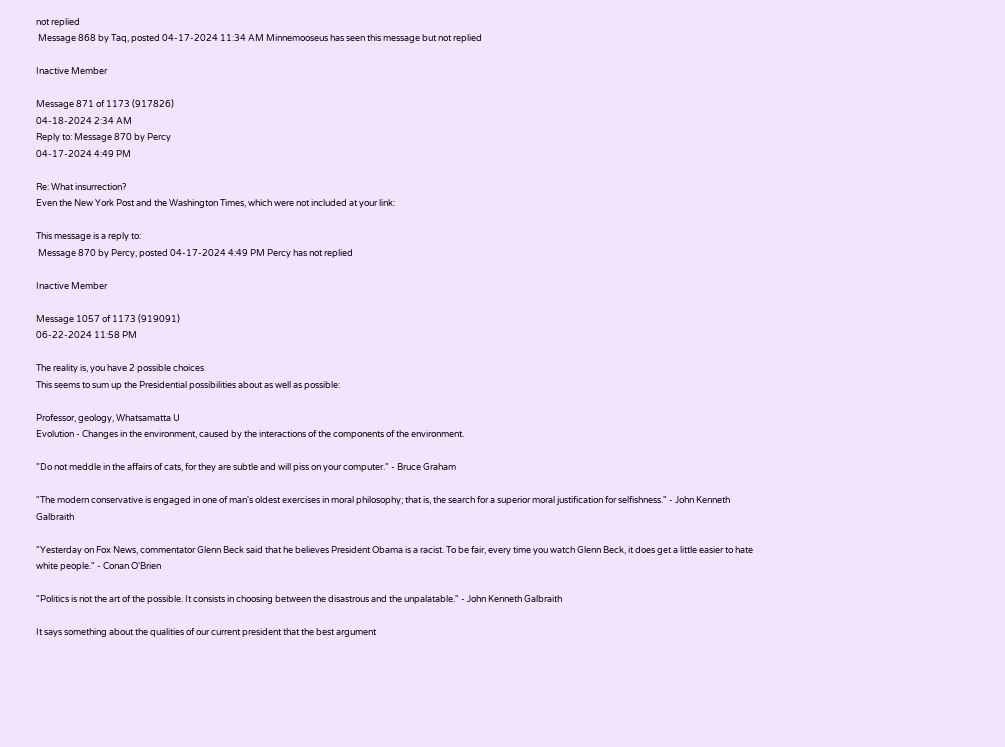not replied
 Message 868 by Taq, posted 04-17-2024 11:34 AM Minnemooseus has seen this message but not replied

Inactive Member

Message 871 of 1173 (917826)
04-18-2024 2:34 AM
Reply to: Message 870 by Percy
04-17-2024 4:49 PM

Re: What insurrection?
Even the New York Post and the Washington Times, which were not included at your link:

This message is a reply to:
 Message 870 by Percy, posted 04-17-2024 4:49 PM Percy has not replied

Inactive Member

Message 1057 of 1173 (919091)
06-22-2024 11:58 PM

The reality is, you have 2 possible choices
This seems to sum up the Presidential possibilities about as well as possible:

Professor, geology, Whatsamatta U
Evolution - Changes in the environment, caused by the interactions of the components of the environment.

"Do not meddle in the affairs of cats, for they are subtle and will piss on your computer." - Bruce Graham

"The modern conservative is engaged in one of man's oldest exercises in moral philosophy; that is, the search for a superior moral justification for selfishness." - John Kenneth Galbraith

"Yesterday on Fox News, commentator Glenn Beck said that he believes President Obama is a racist. To be fair, every time you watch Glenn Beck, it does get a little easier to hate white people." - Conan O'Brien

"Politics is not the art of the possible. It consists in choosing between the disastrous and the unpalatable." - John Kenneth Galbraith

It says something about the qualities of our current president that the best argument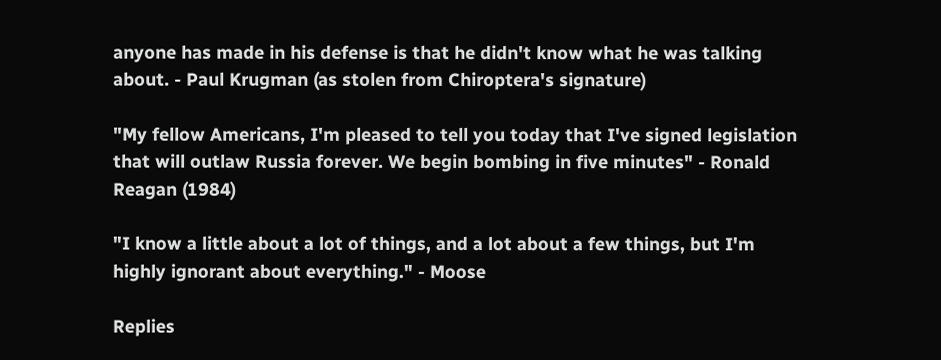anyone has made in his defense is that he didn't know what he was talking about. - Paul Krugman (as stolen from Chiroptera's signature)

"My fellow Americans, I'm pleased to tell you today that I've signed legislation that will outlaw Russia forever. We begin bombing in five minutes" - Ronald Reagan (1984)

"I know a little about a lot of things, and a lot about a few things, but I'm highly ignorant about everything." - Moose

Replies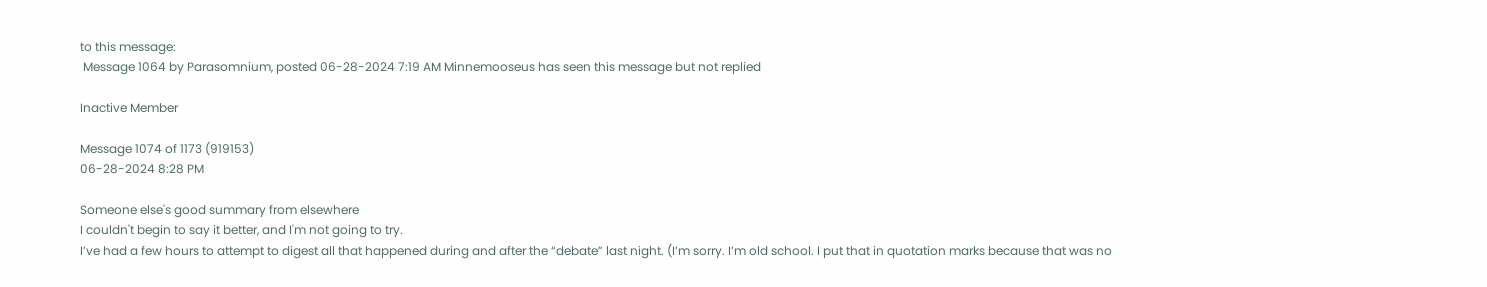to this message:
 Message 1064 by Parasomnium, posted 06-28-2024 7:19 AM Minnemooseus has seen this message but not replied

Inactive Member

Message 1074 of 1173 (919153)
06-28-2024 8:28 PM

Someone else's good summary from elsewhere
I couldn't begin to say it better, and I'm not going to try.
I’ve had a few hours to attempt to digest all that happened during and after the “debate” last night. (I’m sorry. I’m old school. I put that in quotation marks because that was no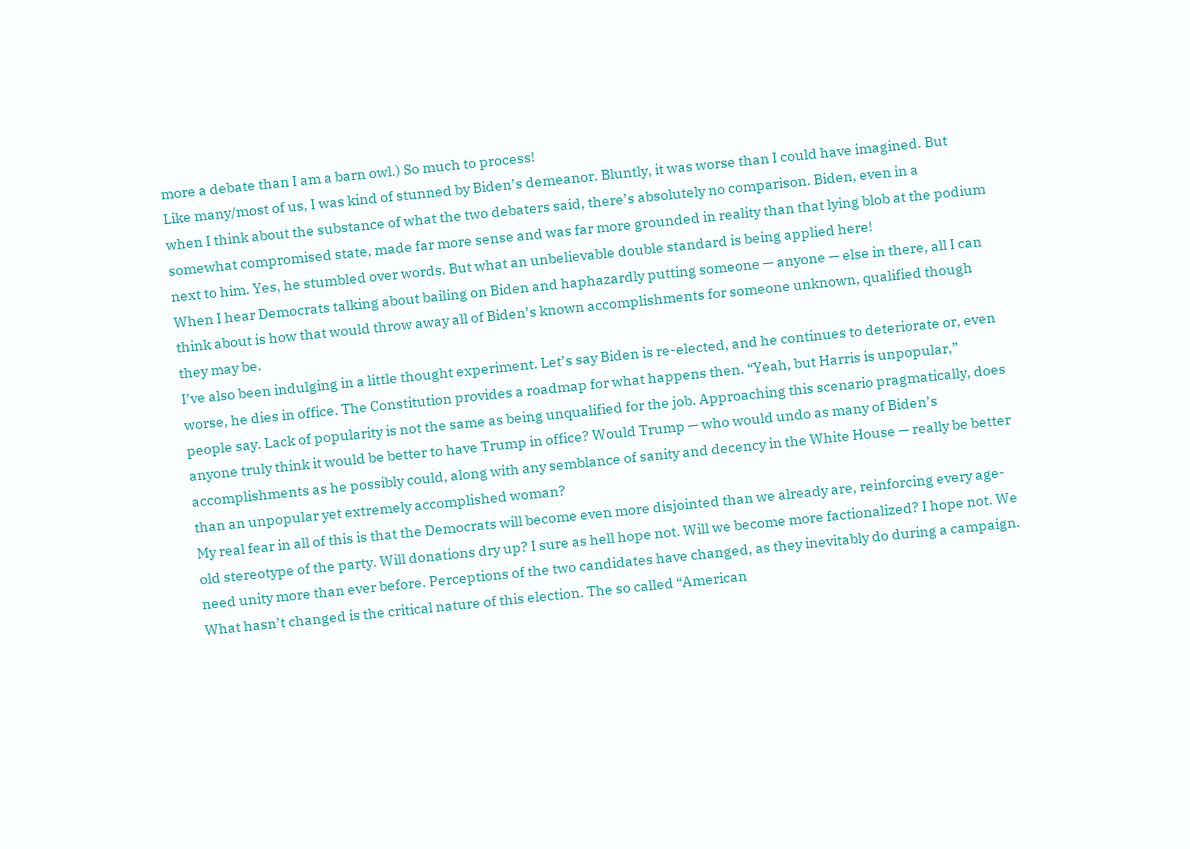more a debate than I am a barn owl.) So much to process!
Like many/most of us, I was kind of stunned by Biden’s demeanor. Bluntly, it was worse than I could have imagined. But when I think about the substance of what the two debaters said, there’s absolutely no comparison. Biden, even in a somewhat compromised state, made far more sense and was far more grounded in reality than that lying blob at the podium next to him. Yes, he stumbled over words. But what an unbelievable double standard is being applied here!
When I hear Democrats talking about bailing on Biden and haphazardly putting someone — anyone — else in there, all I can think about is how that would throw away all of Biden’s known accomplishments for someone unknown, qualified though they may be.
I’ve also been indulging in a little thought experiment. Let’s say Biden is re-elected, and he continues to deteriorate or, even worse, he dies in office. The Constitution provides a roadmap for what happens then. “Yeah, but Harris is unpopular,” people say. Lack of popularity is not the same as being unqualified for the job. Approaching this scenario pragmatically, does anyone truly think it would be better to have Trump in office? Would Trump — who would undo as many of Biden’s accomplishments as he possibly could, along with any semblance of sanity and decency in the White House — really be better than an unpopular yet extremely accomplished woman?
My real fear in all of this is that the Democrats will become even more disjointed than we already are, reinforcing every age-old stereotype of the party. Will donations dry up? I sure as hell hope not. Will we become more factionalized? I hope not. We need unity more than ever before. Perceptions of the two candidates have changed, as they inevitably do during a campaign. What hasn’t changed is the critical nature of this election. The so called “American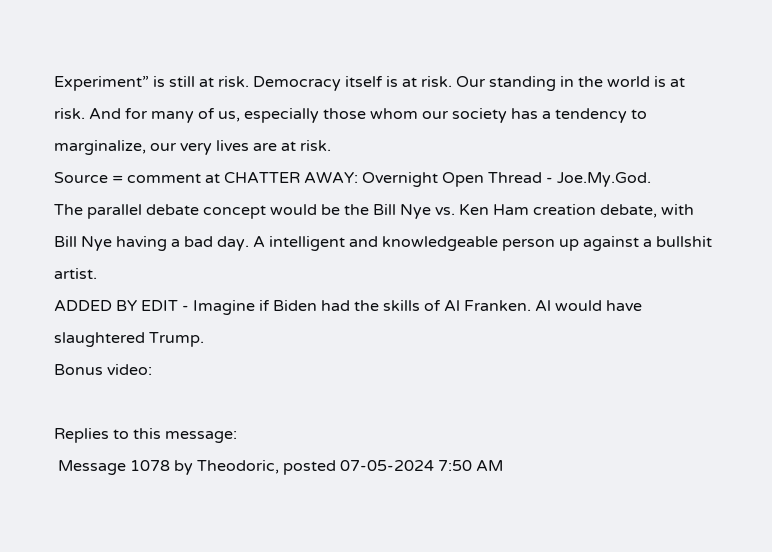Experiment” is still at risk. Democracy itself is at risk. Our standing in the world is at risk. And for many of us, especially those whom our society has a tendency to marginalize, our very lives are at risk.
Source = comment at CHATTER AWAY: Overnight Open Thread - Joe.My.God.
The parallel debate concept would be the Bill Nye vs. Ken Ham creation debate, with Bill Nye having a bad day. A intelligent and knowledgeable person up against a bullshit artist.
ADDED BY EDIT - Imagine if Biden had the skills of Al Franken. Al would have slaughtered Trump.
Bonus video:

Replies to this message:
 Message 1078 by Theodoric, posted 07-05-2024 7:50 AM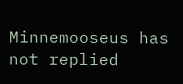Minnemooseus has not replied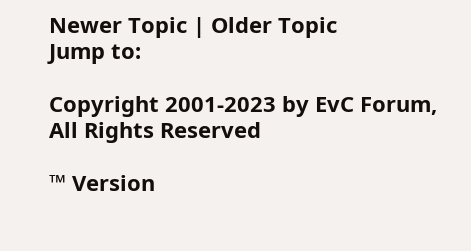Newer Topic | Older Topic
Jump to:

Copyright 2001-2023 by EvC Forum, All Rights Reserved

™ Version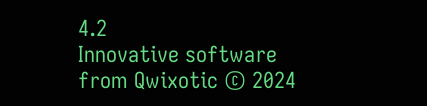4.2
Innovative software from Qwixotic © 2024